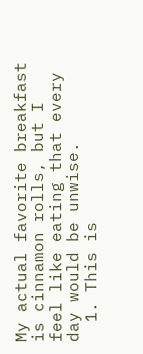My actual favorite breakfast is cinnamon rolls, but I feel like eating that every day would be unwise.
  1. This is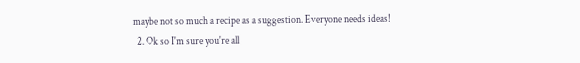maybe not so much a recipe as a suggestion. Everyone needs ideas!
  2. Ok so I'm sure you're all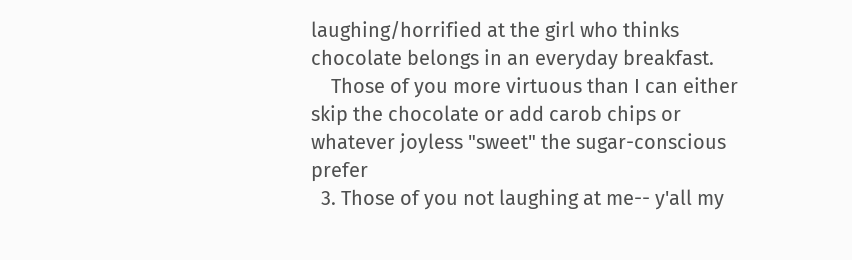laughing/horrified at the girl who thinks chocolate belongs in an everyday breakfast.
    Those of you more virtuous than I can either skip the chocolate or add carob chips or whatever joyless "sweet" the sugar-conscious prefer
  3. Those of you not laughing at me-- y'all my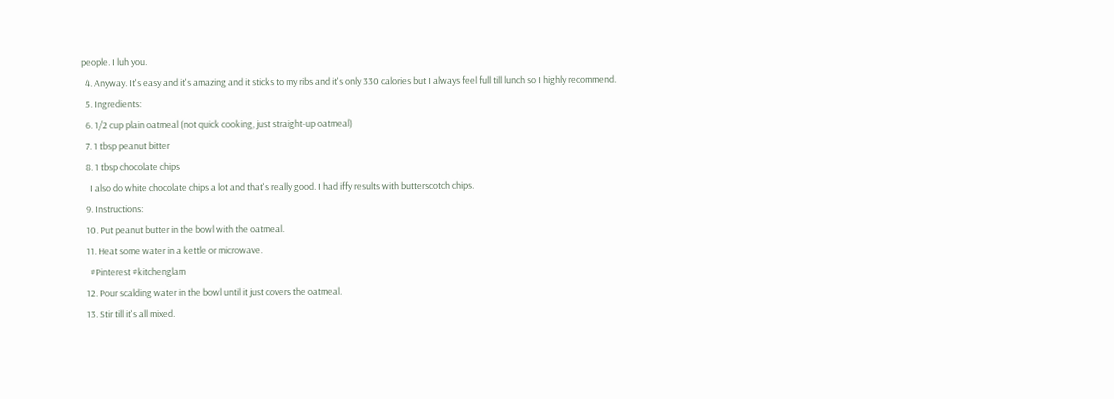people. I luh you.
  4. Anyway. It's easy and it's amazing and it sticks to my ribs and it's only 330 calories but I always feel full till lunch so I highly recommend.
  5. Ingredients:
  6. 1/2 cup plain oatmeal (not quick cooking, just straight-up oatmeal)
  7. 1 tbsp peanut bitter
  8. 1 tbsp chocolate chips
    I also do white chocolate chips a lot and that's really good. I had iffy results with butterscotch chips.
  9. Instructions:
  10. Put peanut butter in the bowl with the oatmeal.
  11. Heat some water in a kettle or microwave.
    #Pinterest #kitchenglam
  12. Pour scalding water in the bowl until it just covers the oatmeal.
  13. Stir till it's all mixed.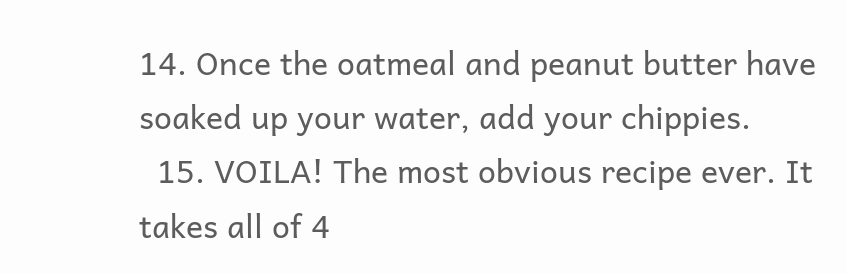14. Once the oatmeal and peanut butter have soaked up your water, add your chippies.
  15. VOILA! The most obvious recipe ever. It takes all of 4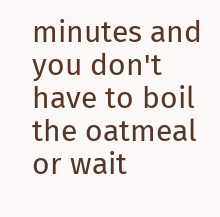minutes and you don't have to boil the oatmeal or wait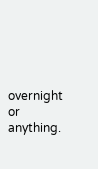overnight or anything.